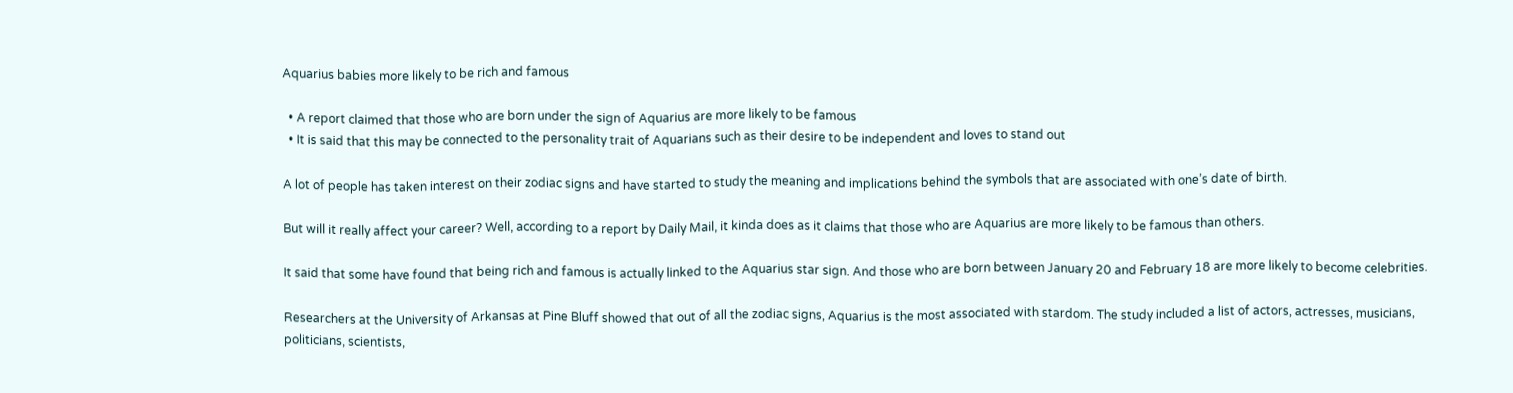Aquarius babies more likely to be rich and famous

  • A report claimed that those who are born under the sign of Aquarius are more likely to be famous
  • It is said that this may be connected to the personality trait of Aquarians such as their desire to be independent and loves to stand out

A lot of people has taken interest on their zodiac signs and have started to study the meaning and implications behind the symbols that are associated with one’s date of birth.

But will it really affect your career? Well, according to a report by Daily Mail, it kinda does as it claims that those who are Aquarius are more likely to be famous than others.

It said that some have found that being rich and famous is actually linked to the Aquarius star sign. And those who are born between January 20 and February 18 are more likely to become celebrities.

Researchers at the University of Arkansas at Pine Bluff showed that out of all the zodiac signs, Aquarius is the most associated with stardom. The study included a list of actors, actresses, musicians, politicians, scientists,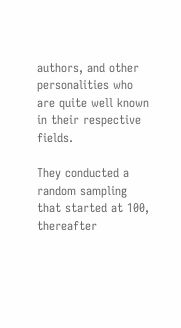authors, and other personalities who are quite well known in their respective fields.

They conducted a random sampling that started at 100, thereafter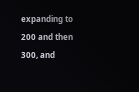expanding to 200 and then 300, and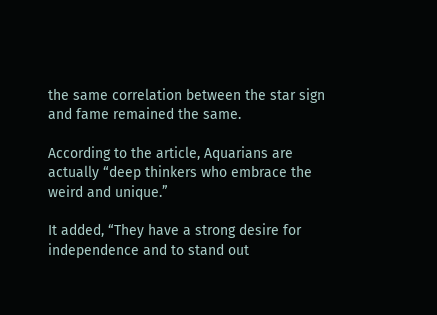the same correlation between the star sign and fame remained the same.

According to the article, Aquarians are actually “deep thinkers who embrace the weird and unique.”

It added, “They have a strong desire for independence and to stand out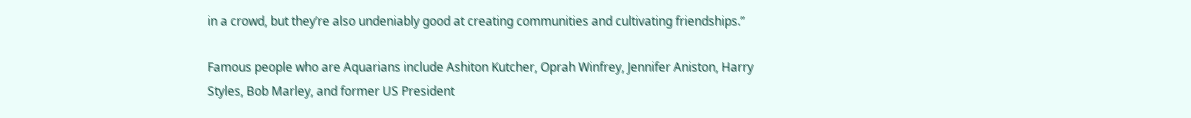in a crowd, but they’re also undeniably good at creating communities and cultivating friendships.”

Famous people who are Aquarians include Ashiton Kutcher, Oprah Winfrey, Jennifer Aniston, Harry Styles, Bob Marley, and former US President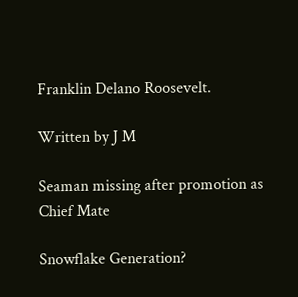Franklin Delano Roosevelt.

Written by J M

Seaman missing after promotion as Chief Mate

Snowflake Generation?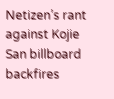Netizen’s rant against Kojie San billboard backfires